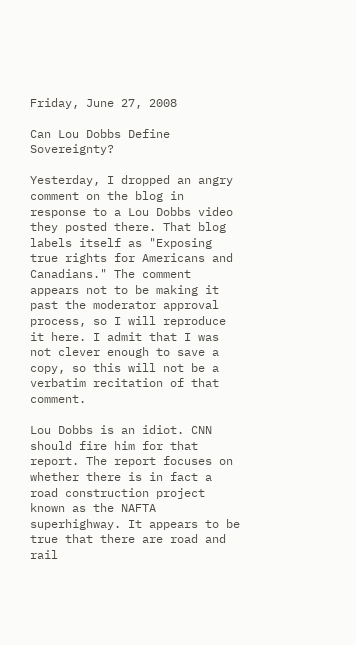Friday, June 27, 2008

Can Lou Dobbs Define Sovereignty?

Yesterday, I dropped an angry comment on the blog in response to a Lou Dobbs video they posted there. That blog labels itself as "Exposing true rights for Americans and Canadians." The comment appears not to be making it past the moderator approval process, so I will reproduce it here. I admit that I was not clever enough to save a copy, so this will not be a verbatim recitation of that comment.

Lou Dobbs is an idiot. CNN should fire him for that report. The report focuses on whether there is in fact a road construction project known as the NAFTA superhighway. It appears to be true that there are road and rail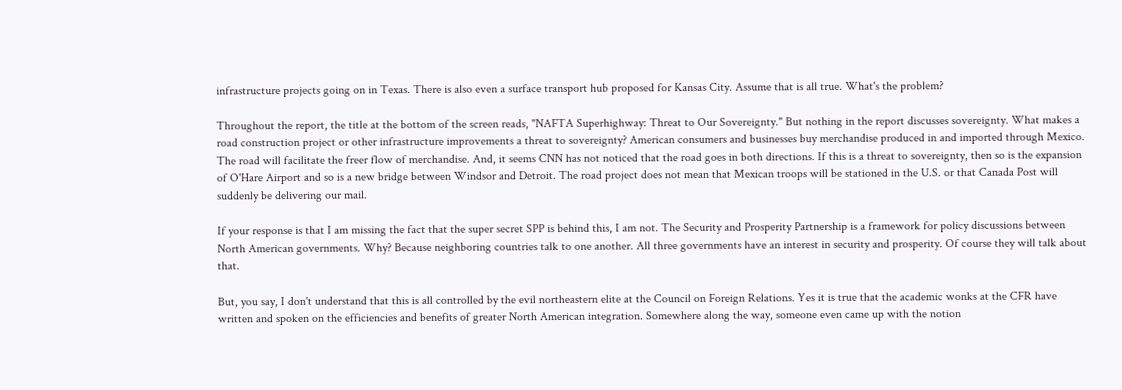infrastructure projects going on in Texas. There is also even a surface transport hub proposed for Kansas City. Assume that is all true. What's the problem?

Throughout the report, the title at the bottom of the screen reads, "NAFTA Superhighway: Threat to Our Sovereignty." But nothing in the report discusses sovereignty. What makes a road construction project or other infrastructure improvements a threat to sovereignty? American consumers and businesses buy merchandise produced in and imported through Mexico. The road will facilitate the freer flow of merchandise. And, it seems CNN has not noticed that the road goes in both directions. If this is a threat to sovereignty, then so is the expansion of O'Hare Airport and so is a new bridge between Windsor and Detroit. The road project does not mean that Mexican troops will be stationed in the U.S. or that Canada Post will suddenly be delivering our mail.

If your response is that I am missing the fact that the super secret SPP is behind this, I am not. The Security and Prosperity Partnership is a framework for policy discussions between North American governments. Why? Because neighboring countries talk to one another. All three governments have an interest in security and prosperity. Of course they will talk about that.

But, you say, I don't understand that this is all controlled by the evil northeastern elite at the Council on Foreign Relations. Yes it is true that the academic wonks at the CFR have written and spoken on the efficiencies and benefits of greater North American integration. Somewhere along the way, someone even came up with the notion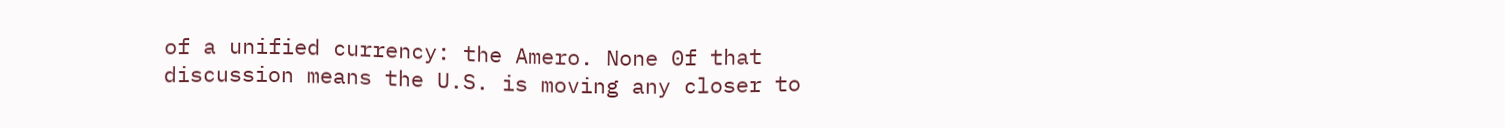of a unified currency: the Amero. None 0f that discussion means the U.S. is moving any closer to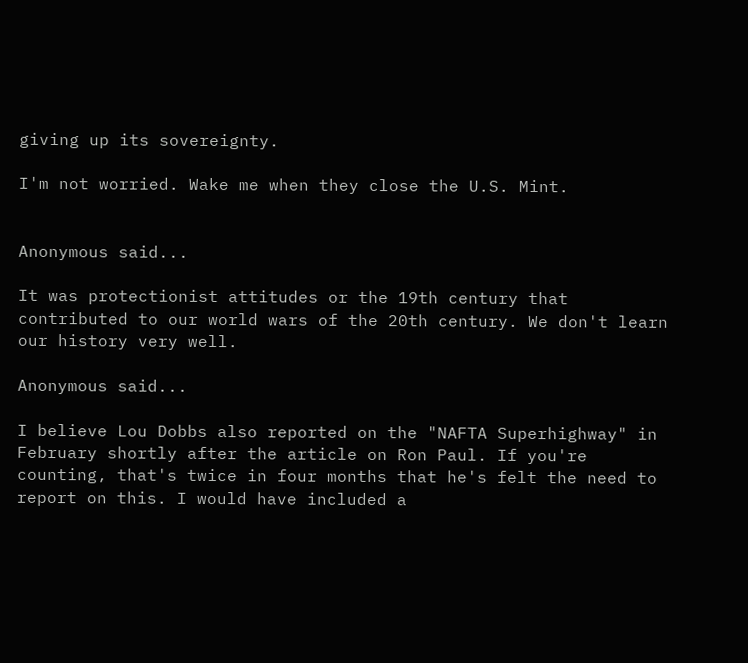giving up its sovereignty.

I'm not worried. Wake me when they close the U.S. Mint.


Anonymous said...

It was protectionist attitudes or the 19th century that contributed to our world wars of the 20th century. We don't learn our history very well.

Anonymous said...

I believe Lou Dobbs also reported on the "NAFTA Superhighway" in February shortly after the article on Ron Paul. If you're counting, that's twice in four months that he's felt the need to report on this. I would have included a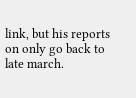link, but his reports on only go back to late march.